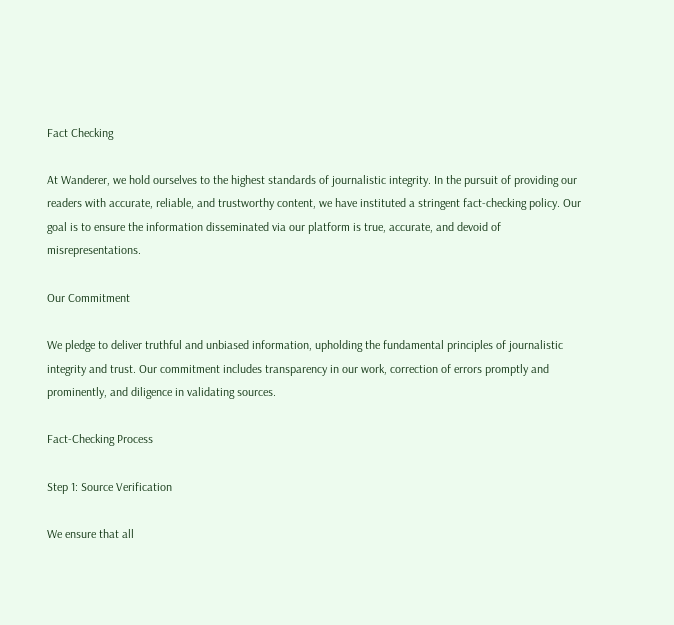Fact Checking

At Wanderer, we hold ourselves to the highest standards of journalistic integrity. In the pursuit of providing our readers with accurate, reliable, and trustworthy content, we have instituted a stringent fact-checking policy. Our goal is to ensure the information disseminated via our platform is true, accurate, and devoid of misrepresentations.

Our Commitment

We pledge to deliver truthful and unbiased information, upholding the fundamental principles of journalistic integrity and trust. Our commitment includes transparency in our work, correction of errors promptly and prominently, and diligence in validating sources.

Fact-Checking Process

Step 1: Source Verification

We ensure that all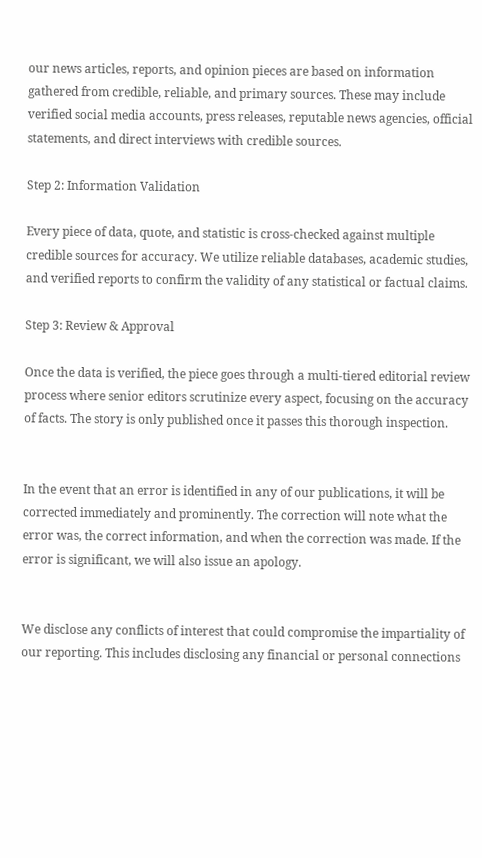our news articles, reports, and opinion pieces are based on information gathered from credible, reliable, and primary sources. These may include verified social media accounts, press releases, reputable news agencies, official statements, and direct interviews with credible sources.

Step 2: Information Validation

Every piece of data, quote, and statistic is cross-checked against multiple credible sources for accuracy. We utilize reliable databases, academic studies, and verified reports to confirm the validity of any statistical or factual claims.

Step 3: Review & Approval

Once the data is verified, the piece goes through a multi-tiered editorial review process where senior editors scrutinize every aspect, focusing on the accuracy of facts. The story is only published once it passes this thorough inspection.


In the event that an error is identified in any of our publications, it will be corrected immediately and prominently. The correction will note what the error was, the correct information, and when the correction was made. If the error is significant, we will also issue an apology.


We disclose any conflicts of interest that could compromise the impartiality of our reporting. This includes disclosing any financial or personal connections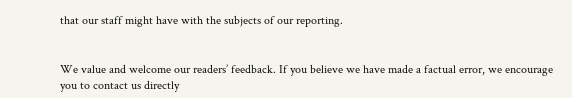that our staff might have with the subjects of our reporting.


We value and welcome our readers’ feedback. If you believe we have made a factual error, we encourage you to contact us directly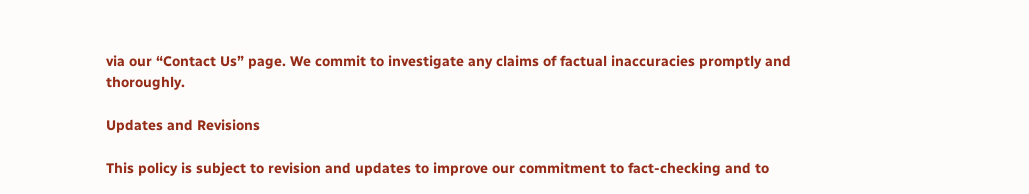via our “Contact Us” page. We commit to investigate any claims of factual inaccuracies promptly and thoroughly.

Updates and Revisions

This policy is subject to revision and updates to improve our commitment to fact-checking and to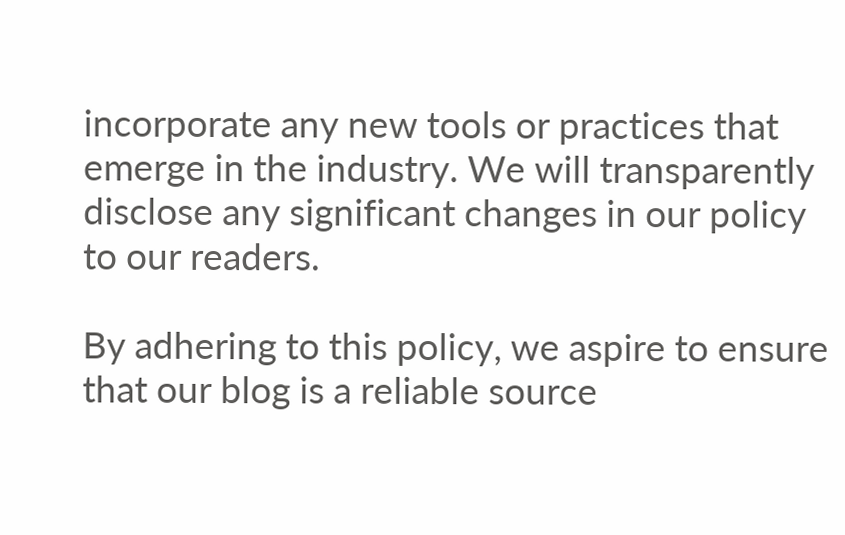incorporate any new tools or practices that emerge in the industry. We will transparently disclose any significant changes in our policy to our readers.

By adhering to this policy, we aspire to ensure that our blog is a reliable source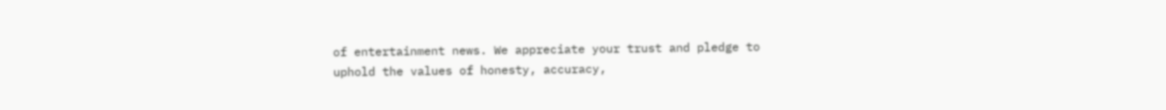of entertainment news. We appreciate your trust and pledge to uphold the values of honesty, accuracy,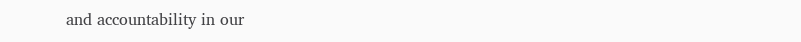and accountability in our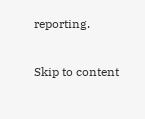reporting.

Skip to content